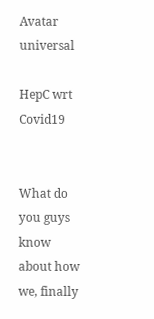Avatar universal

HepC wrt Covid19


What do you guys know about how we, finally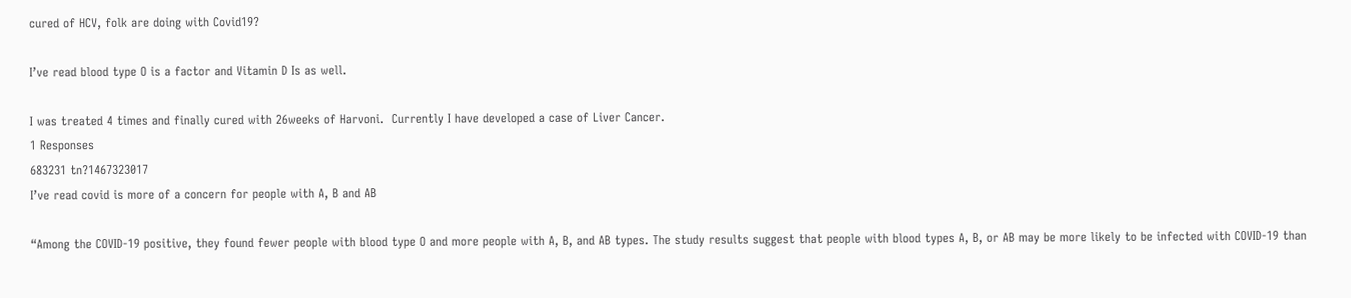cured of HCV, folk are doing with Covid19?

I’ve read blood type O is a factor and Vitamin D Is as well.

I was treated 4 times and finally cured with 26weeks of Harvoni.  Currently I have developed a case of Liver Cancer.
1 Responses
683231 tn?1467323017
I’ve read covid is more of a concern for people with A, B and AB

“Among the COVID-19 positive, they found fewer people with blood type O and more people with A, B, and AB types. The study results suggest that people with blood types A, B, or AB may be more likely to be infected with COVID-19 than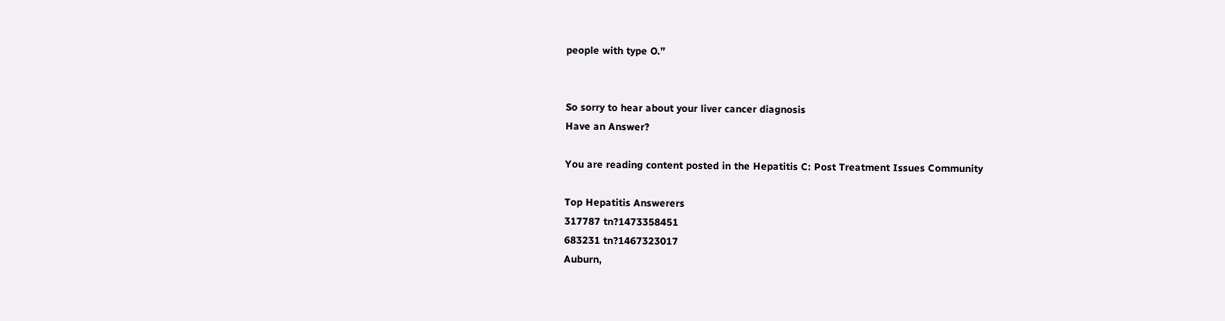people with type O.”


So sorry to hear about your liver cancer diagnosis
Have an Answer?

You are reading content posted in the Hepatitis C: Post Treatment Issues Community

Top Hepatitis Answerers
317787 tn?1473358451
683231 tn?1467323017
Auburn,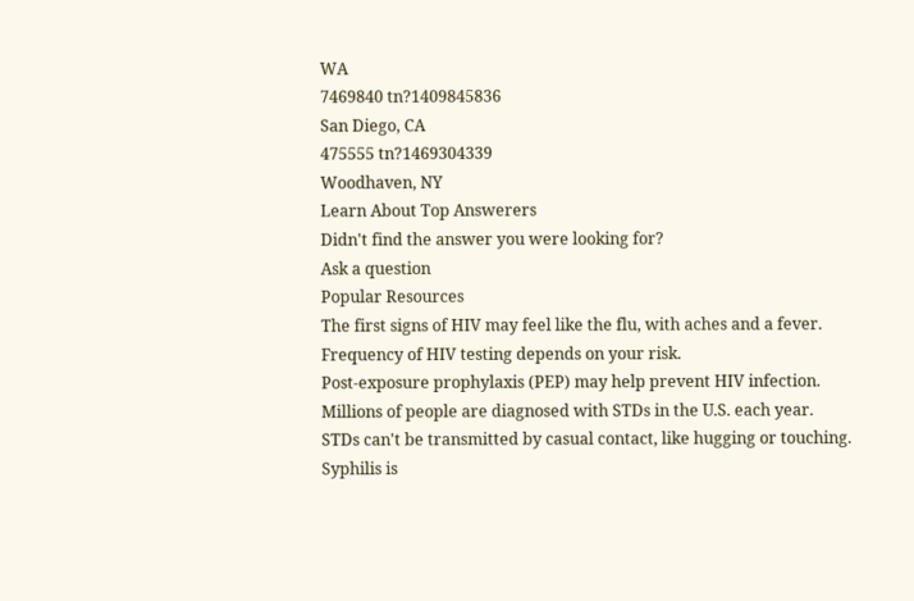WA
7469840 tn?1409845836
San Diego, CA
475555 tn?1469304339
Woodhaven, NY
Learn About Top Answerers
Didn't find the answer you were looking for?
Ask a question
Popular Resources
The first signs of HIV may feel like the flu, with aches and a fever.
Frequency of HIV testing depends on your risk.
Post-exposure prophylaxis (PEP) may help prevent HIV infection.
Millions of people are diagnosed with STDs in the U.S. each year.
STDs can't be transmitted by casual contact, like hugging or touching.
Syphilis is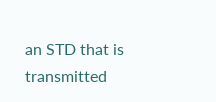an STD that is transmitted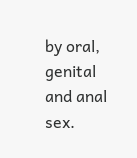by oral, genital and anal sex.